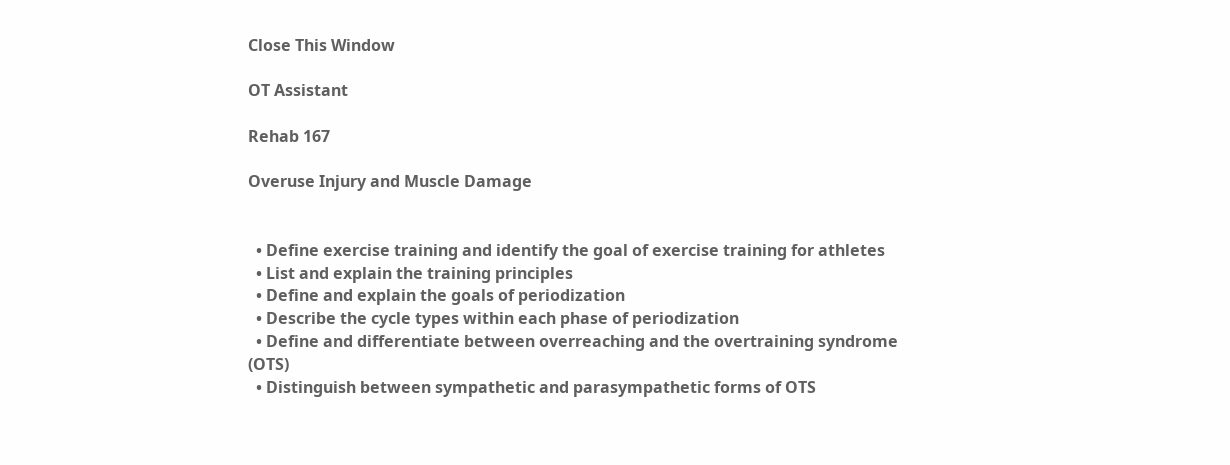Close This Window

OT Assistant

Rehab 167

Overuse Injury and Muscle Damage


  • Define exercise training and identify the goal of exercise training for athletes
  • List and explain the training principles
  • Define and explain the goals of periodization
  • Describe the cycle types within each phase of periodization
  • Define and differentiate between overreaching and the overtraining syndrome (OTS)
  • Distinguish between sympathetic and parasympathetic forms of OTS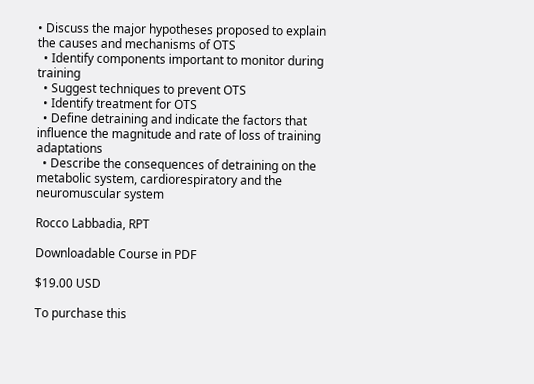• Discuss the major hypotheses proposed to explain the causes and mechanisms of OTS
  • Identify components important to monitor during training
  • Suggest techniques to prevent OTS
  • Identify treatment for OTS
  • Define detraining and indicate the factors that influence the magnitude and rate of loss of training adaptations
  • Describe the consequences of detraining on the metabolic system, cardiorespiratory and the neuromuscular system

Rocco Labbadia, RPT

Downloadable Course in PDF

$19.00 USD

To purchase this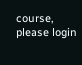course, please login